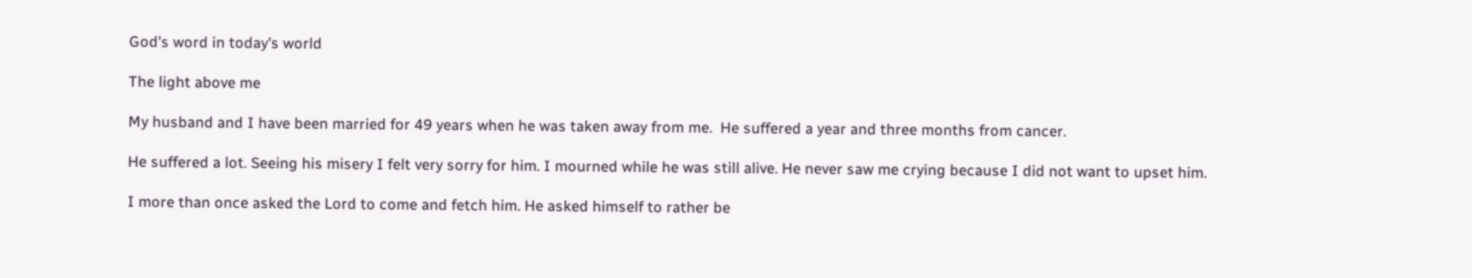God's word in today's world

The light above me

My husband and I have been married for 49 years when he was taken away from me.  He suffered a year and three months from cancer.

He suffered a lot. Seeing his misery I felt very sorry for him. I mourned while he was still alive. He never saw me crying because I did not want to upset him.

I more than once asked the Lord to come and fetch him. He asked himself to rather be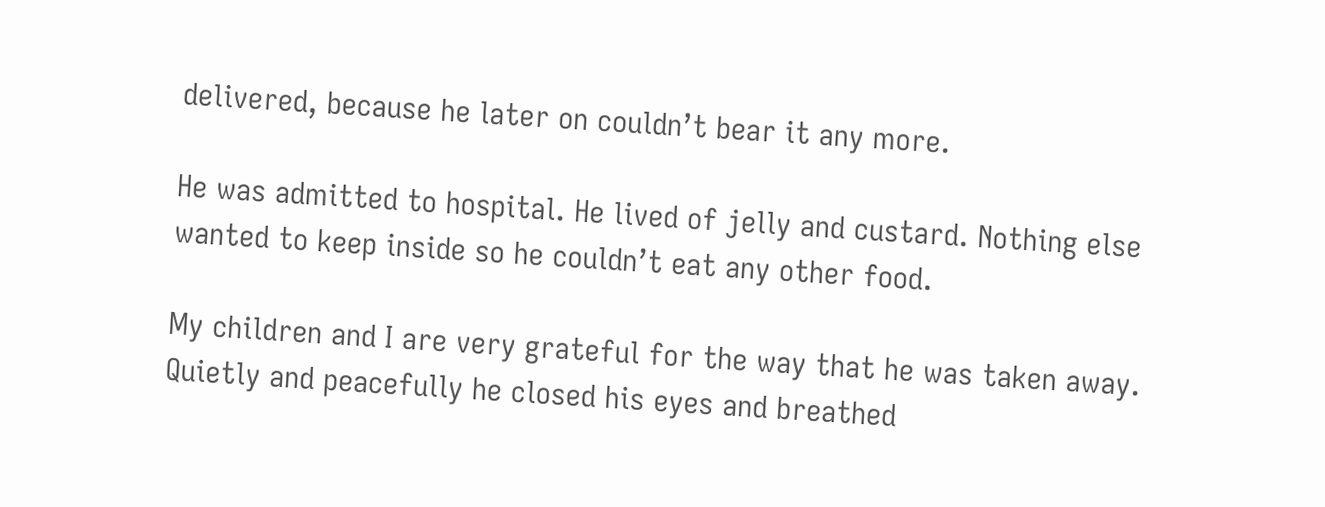delivered, because he later on couldn’t bear it any more.

He was admitted to hospital. He lived of jelly and custard. Nothing else wanted to keep inside so he couldn’t eat any other food.

My children and I are very grateful for the way that he was taken away. Quietly and peacefully he closed his eyes and breathed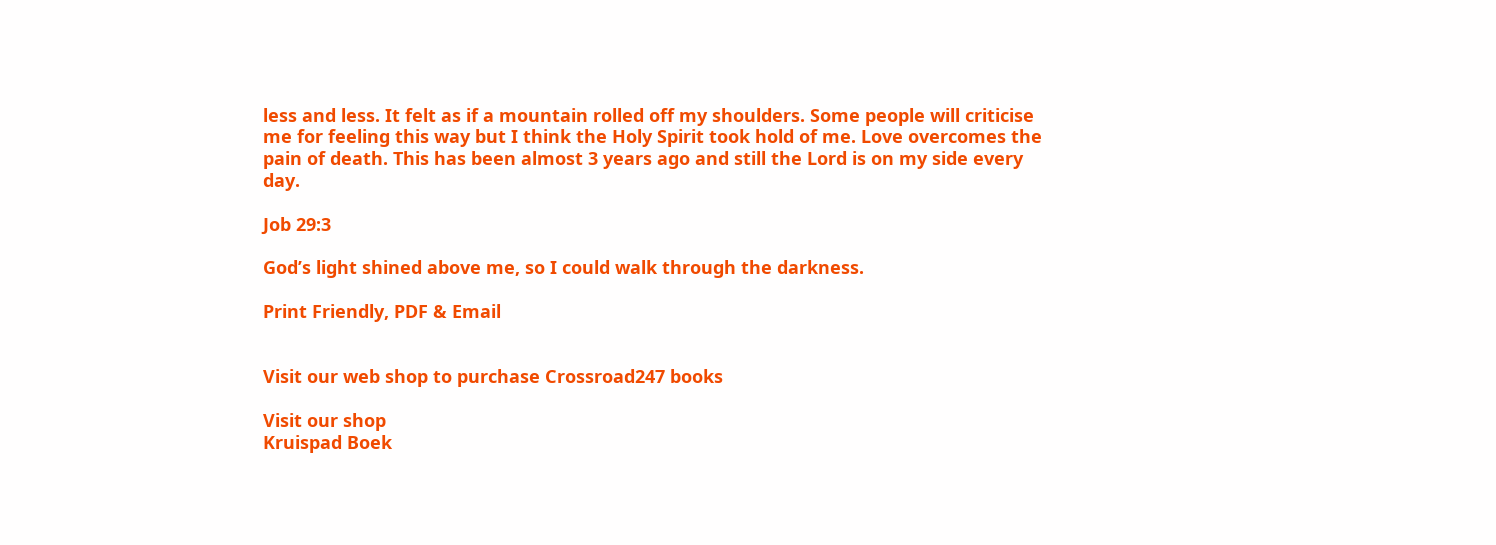less and less. It felt as if a mountain rolled off my shoulders. Some people will criticise me for feeling this way but I think the Holy Spirit took hold of me. Love overcomes the pain of death. This has been almost 3 years ago and still the Lord is on my side every day.

Job 29:3

God’s light shined above me, so I could walk through the darkness.

Print Friendly, PDF & Email


Visit our web shop to purchase Crossroad247 books

Visit our shop
Kruispad Boek